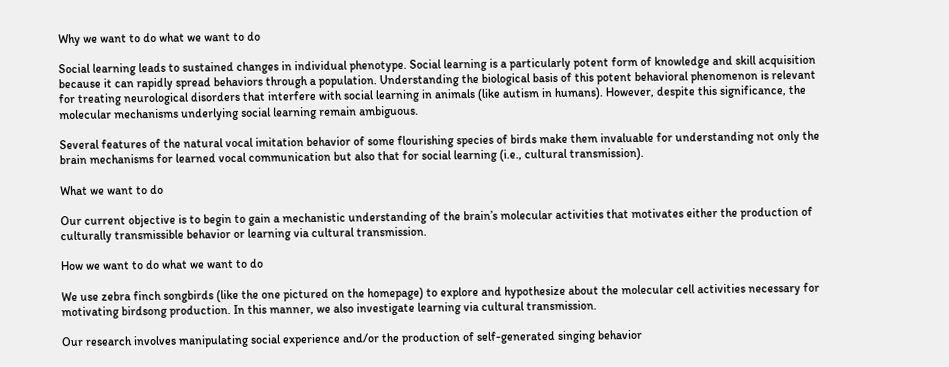Why we want to do what we want to do

Social learning leads to sustained changes in individual phenotype. Social learning is a particularly potent form of knowledge and skill acquisition because it can rapidly spread behaviors through a population. Understanding the biological basis of this potent behavioral phenomenon is relevant for treating neurological disorders that interfere with social learning in animals (like autism in humans). However, despite this significance, the molecular mechanisms underlying social learning remain ambiguous.

Several features of the natural vocal imitation behavior of some flourishing species of birds make them invaluable for understanding not only the brain mechanisms for learned vocal communication but also that for social learning (i.e., cultural transmission).

What we want to do

Our current objective is to begin to gain a mechanistic understanding of the brain’s molecular activities that motivates either the production of culturally transmissible behavior or learning via cultural transmission.

How we want to do what we want to do

We use zebra finch songbirds (like the one pictured on the homepage) to explore and hypothesize about the molecular cell activities necessary for motivating birdsong production. In this manner, we also investigate learning via cultural transmission.

Our research involves manipulating social experience and/or the production of self-generated singing behavior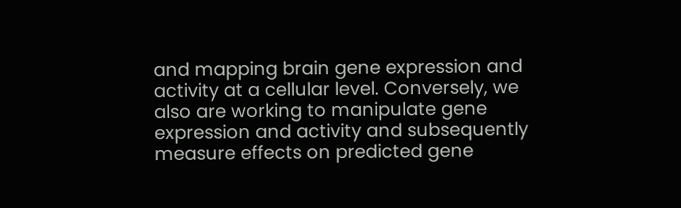and mapping brain gene expression and activity at a cellular level. Conversely, we also are working to manipulate gene expression and activity and subsequently measure effects on predicted gene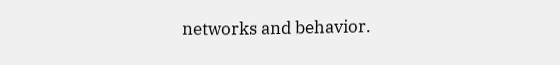networks and behavior.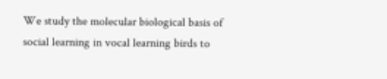We study the molecular biological basis of social learning in vocal learning birds to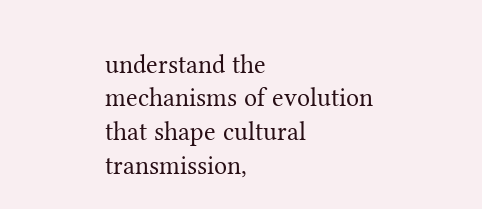understand the mechanisms of evolution that shape cultural transmission,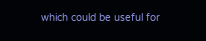which could be useful for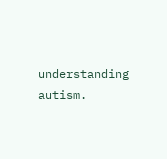understanding autism.